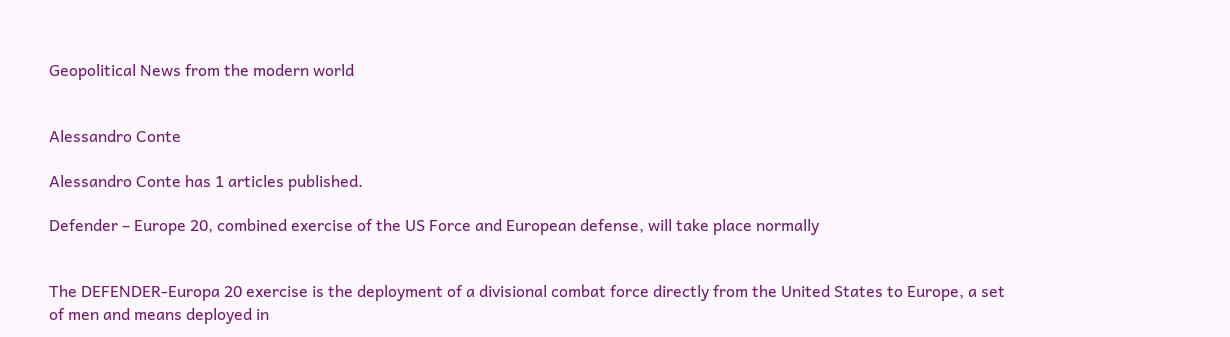Geopolitical News from the modern world


Alessandro Conte

Alessandro Conte has 1 articles published.

Defender – Europe 20, combined exercise of the US Force and European defense, will take place normally


The DEFENDER-Europa 20 exercise is the deployment of a divisional combat force directly from the United States to Europe, a set of men and means deployed in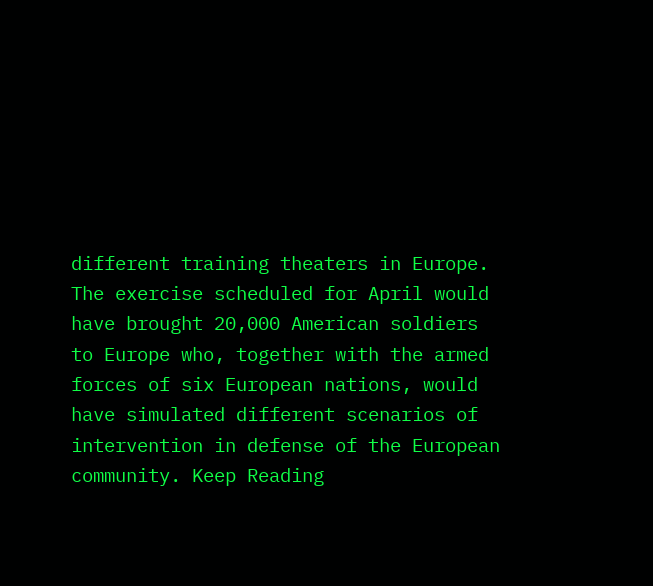different training theaters in Europe. The exercise scheduled for April would have brought 20,000 American soldiers to Europe who, together with the armed forces of six European nations, would have simulated different scenarios of intervention in defense of the European community. Keep Reading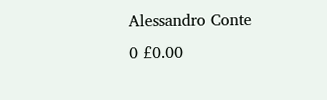Alessandro Conte
0 £0.00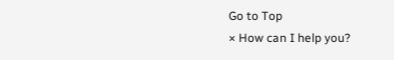Go to Top
× How can I help you?